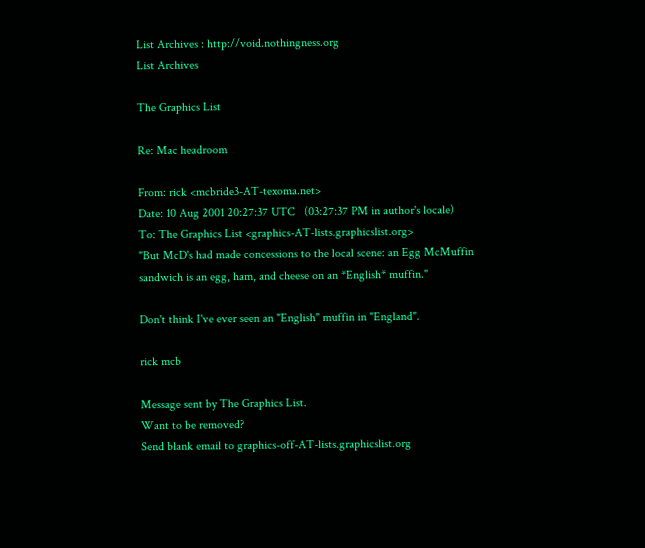List Archives : http://void.nothingness.org
List Archives

The Graphics List

Re: Mac headroom

From: rick <mcbride3-AT-texoma.net>
Date: 10 Aug 2001 20:27:37 UTC   (03:27:37 PM in author's locale)
To: The Graphics List <graphics-AT-lists.graphicslist.org>
"But McD's had made concessions to the local scene: an Egg McMuffin
sandwich is an egg, ham, and cheese on an *English* muffin."

Don't think I've ever seen an "English" muffin in "England".

rick mcb

Message sent by The Graphics List.
Want to be removed?
Send blank email to graphics-off-AT-lists.graphicslist.org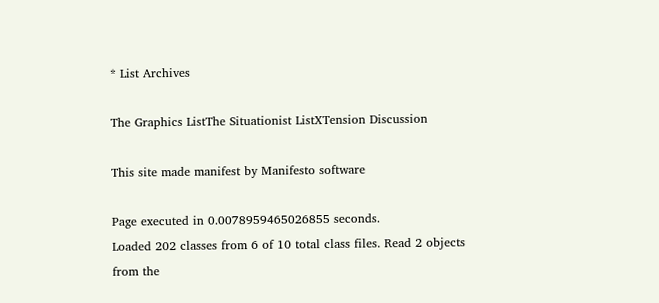* List Archives

The Graphics ListThe Situationist ListXTension Discussion

This site made manifest by Manifesto software

Page executed in 0.0078959465026855 seconds.
Loaded 202 classes from 6 of 10 total class files. Read 2 objects from the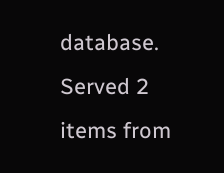database. Served 2 items from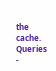the cache.
Queries -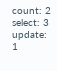count: 2 select: 3 update: 1